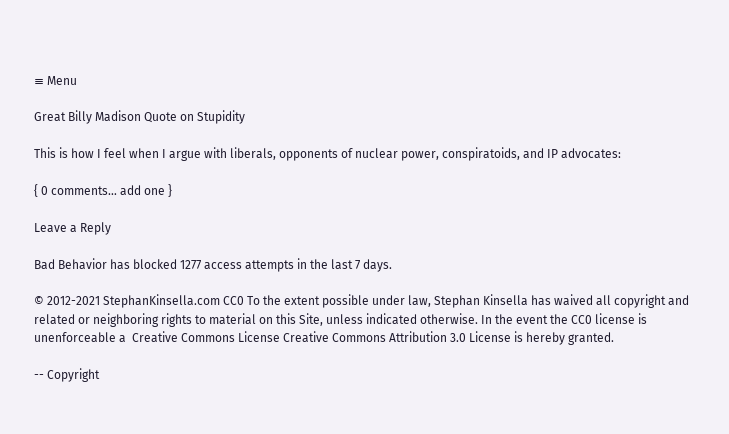≡ Menu

Great Billy Madison Quote on Stupidity

This is how I feel when I argue with liberals, opponents of nuclear power, conspiratoids, and IP advocates:

{ 0 comments… add one }

Leave a Reply

Bad Behavior has blocked 1277 access attempts in the last 7 days.

© 2012-2021 StephanKinsella.com CC0 To the extent possible under law, Stephan Kinsella has waived all copyright and related or neighboring rights to material on this Site, unless indicated otherwise. In the event the CC0 license is unenforceable a  Creative Commons License Creative Commons Attribution 3.0 License is hereby granted.

-- Copyright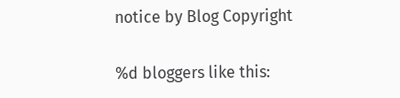notice by Blog Copyright

%d bloggers like this: